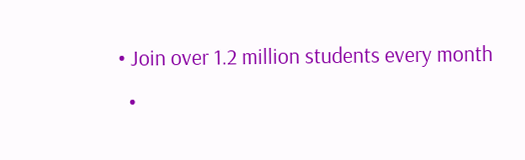• Join over 1.2 million students every month
  •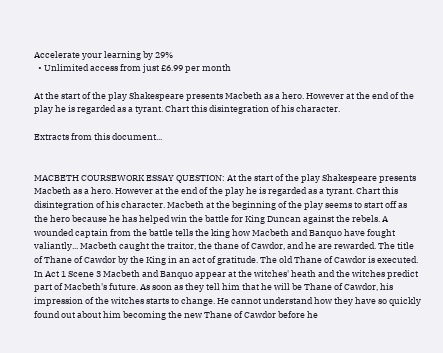Accelerate your learning by 29%
  • Unlimited access from just £6.99 per month

At the start of the play Shakespeare presents Macbeth as a hero. However at the end of the play he is regarded as a tyrant. Chart this disintegration of his character.

Extracts from this document...


MACBETH COURSEWORK ESSAY QUESTION: At the start of the play Shakespeare presents Macbeth as a hero. However at the end of the play he is regarded as a tyrant. Chart this disintegration of his character. Macbeth at the beginning of the play seems to start off as the hero because he has helped win the battle for King Duncan against the rebels. A wounded captain from the battle tells the king how Macbeth and Banquo have fought valiantly... Macbeth caught the traitor, the thane of Cawdor, and he are rewarded. The title of Thane of Cawdor by the King in an act of gratitude. The old Thane of Cawdor is executed. In Act 1 Scene 3 Macbeth and Banquo appear at the witches' heath and the witches predict part of Macbeth's future. As soon as they tell him that he will be Thane of Cawdor, his impression of the witches starts to change. He cannot understand how they have so quickly found out about him becoming the new Thane of Cawdor before he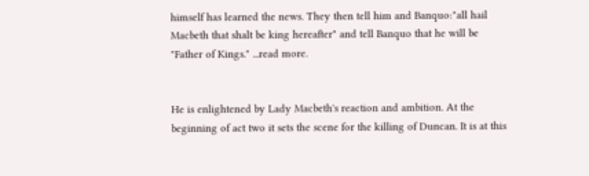himself has learned the news. They then tell him and Banquo:"all hail Macbeth that shalt be king hereafter" and tell Banquo that he will be "Father of Kings." ...read more.


He is enlightened by Lady Macbeth's reaction and ambition. At the beginning of act two it sets the scene for the killing of Duncan. It is at this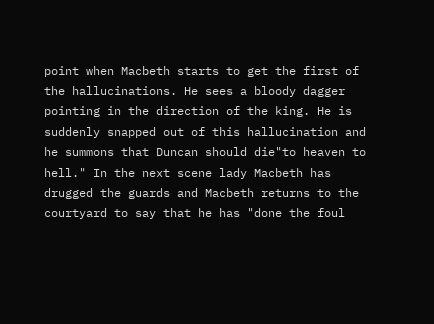point when Macbeth starts to get the first of the hallucinations. He sees a bloody dagger pointing in the direction of the king. He is suddenly snapped out of this hallucination and he summons that Duncan should die"to heaven to hell." In the next scene lady Macbeth has drugged the guards and Macbeth returns to the courtyard to say that he has "done the foul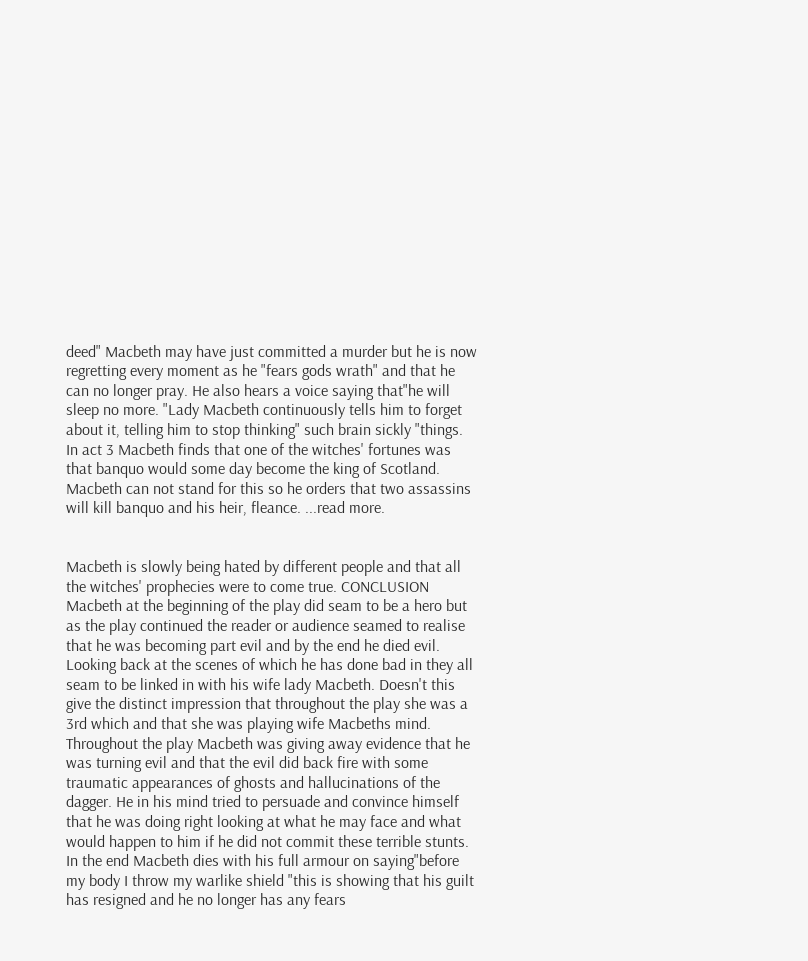deed" Macbeth may have just committed a murder but he is now regretting every moment as he "fears gods wrath" and that he can no longer pray. He also hears a voice saying that"he will sleep no more. "Lady Macbeth continuously tells him to forget about it, telling him to stop thinking" such brain sickly "things. In act 3 Macbeth finds that one of the witches' fortunes was that banquo would some day become the king of Scotland. Macbeth can not stand for this so he orders that two assassins will kill banquo and his heir, fleance. ...read more.


Macbeth is slowly being hated by different people and that all the witches' prophecies were to come true. CONCLUSION Macbeth at the beginning of the play did seam to be a hero but as the play continued the reader or audience seamed to realise that he was becoming part evil and by the end he died evil. Looking back at the scenes of which he has done bad in they all seam to be linked in with his wife lady Macbeth. Doesn't this give the distinct impression that throughout the play she was a 3rd which and that she was playing wife Macbeths mind. Throughout the play Macbeth was giving away evidence that he was turning evil and that the evil did back fire with some traumatic appearances of ghosts and hallucinations of the dagger. He in his mind tried to persuade and convince himself that he was doing right looking at what he may face and what would happen to him if he did not commit these terrible stunts. In the end Macbeth dies with his full armour on saying"before my body I throw my warlike shield "this is showing that his guilt has resigned and he no longer has any fears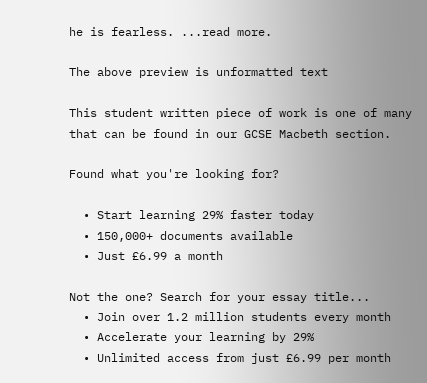he is fearless. ...read more.

The above preview is unformatted text

This student written piece of work is one of many that can be found in our GCSE Macbeth section.

Found what you're looking for?

  • Start learning 29% faster today
  • 150,000+ documents available
  • Just £6.99 a month

Not the one? Search for your essay title...
  • Join over 1.2 million students every month
  • Accelerate your learning by 29%
  • Unlimited access from just £6.99 per month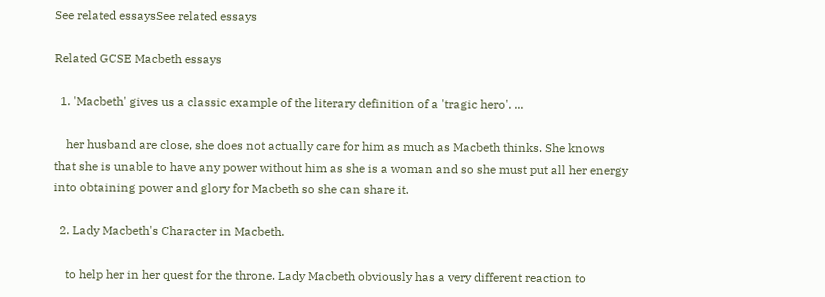See related essaysSee related essays

Related GCSE Macbeth essays

  1. 'Macbeth' gives us a classic example of the literary definition of a 'tragic hero'. ...

    her husband are close, she does not actually care for him as much as Macbeth thinks. She knows that she is unable to have any power without him as she is a woman and so she must put all her energy into obtaining power and glory for Macbeth so she can share it.

  2. Lady Macbeth's Character in Macbeth.

    to help her in her quest for the throne. Lady Macbeth obviously has a very different reaction to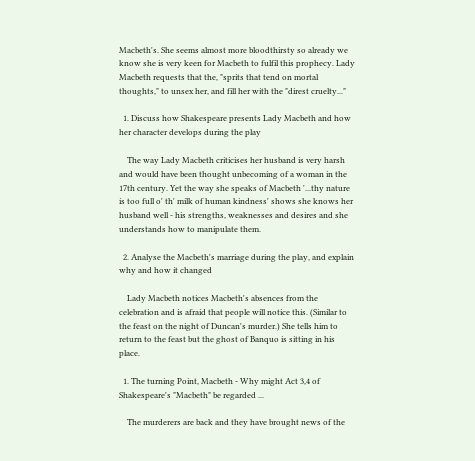Macbeth's. She seems almost more bloodthirsty so already we know she is very keen for Macbeth to fulfil this prophecy. Lady Macbeth requests that the, "sprits that tend on mortal thoughts," to unsex her, and fill her with the "direst cruelty..."

  1. Discuss how Shakespeare presents Lady Macbeth and how her character develops during the play

    The way Lady Macbeth criticises her husband is very harsh and would have been thought unbecoming of a woman in the 17th century. Yet the way she speaks of Macbeth '...thy nature is too full o' th' milk of human kindness' shows she knows her husband well - his strengths, weaknesses and desires and she understands how to manipulate them.

  2. Analyse the Macbeth's marriage during the play, and explain why and how it changed

    Lady Macbeth notices Macbeth's absences from the celebration and is afraid that people will notice this. (Similar to the feast on the night of Duncan's murder.) She tells him to return to the feast but the ghost of Banquo is sitting in his place.

  1. The turning Point, Macbeth - Why might Act 3,4 of Shakespeare's "Macbeth" be regarded ...

    The murderers are back and they have brought news of the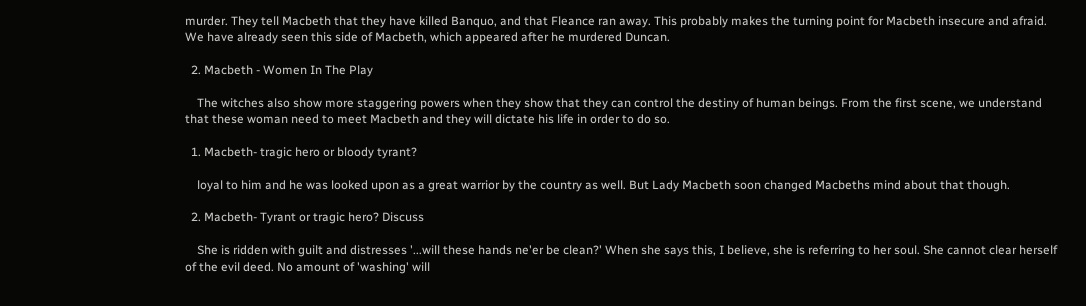murder. They tell Macbeth that they have killed Banquo, and that Fleance ran away. This probably makes the turning point for Macbeth insecure and afraid. We have already seen this side of Macbeth, which appeared after he murdered Duncan.

  2. Macbeth - Women In The Play

    The witches also show more staggering powers when they show that they can control the destiny of human beings. From the first scene, we understand that these woman need to meet Macbeth and they will dictate his life in order to do so.

  1. Macbeth- tragic hero or bloody tyrant?

    loyal to him and he was looked upon as a great warrior by the country as well. But Lady Macbeth soon changed Macbeths mind about that though.

  2. Macbeth- Tyrant or tragic hero? Discuss

    She is ridden with guilt and distresses '...will these hands ne'er be clean?' When she says this, I believe, she is referring to her soul. She cannot clear herself of the evil deed. No amount of 'washing' will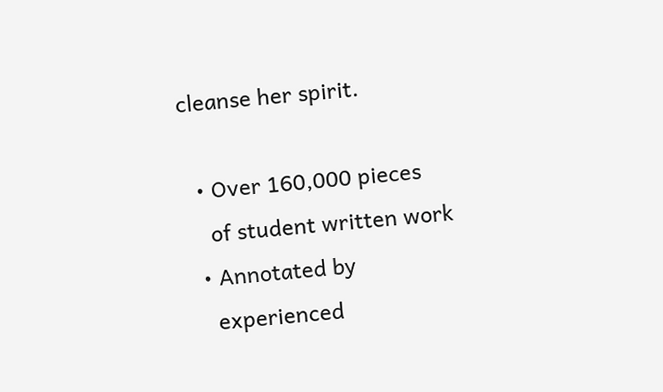cleanse her spirit.

  • Over 160,000 pieces
    of student written work
  • Annotated by
    experienced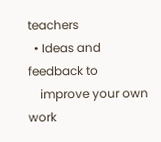teachers
  • Ideas and feedback to
    improve your own work